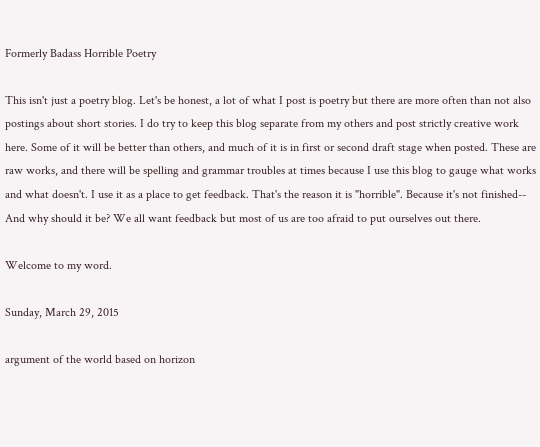Formerly Badass Horrible Poetry

This isn't just a poetry blog. Let's be honest, a lot of what I post is poetry but there are more often than not also postings about short stories. I do try to keep this blog separate from my others and post strictly creative work here. Some of it will be better than others, and much of it is in first or second draft stage when posted. These are raw works, and there will be spelling and grammar troubles at times because I use this blog to gauge what works and what doesn't. I use it as a place to get feedback. That's the reason it is "horrible". Because it's not finished-- And why should it be? We all want feedback but most of us are too afraid to put ourselves out there.

Welcome to my word.

Sunday, March 29, 2015

argument of the world based on horizon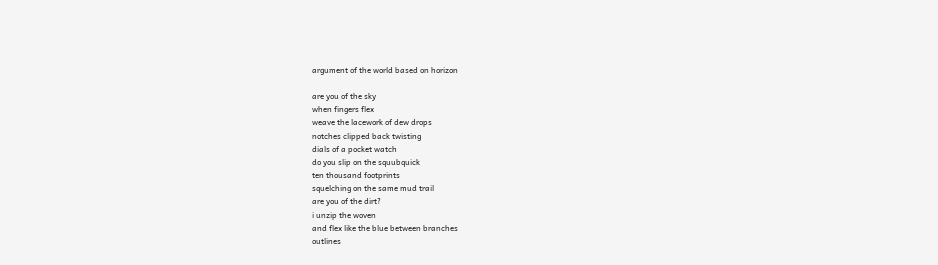argument of the world based on horizon

are you of the sky
when fingers flex
weave the lacework of dew drops
notches clipped back twisting
dials of a pocket watch
do you slip on the squubquick
ten thousand footprints
squelching on the same mud trail
are you of the dirt?
i unzip the woven
and flex like the blue between branches
outlines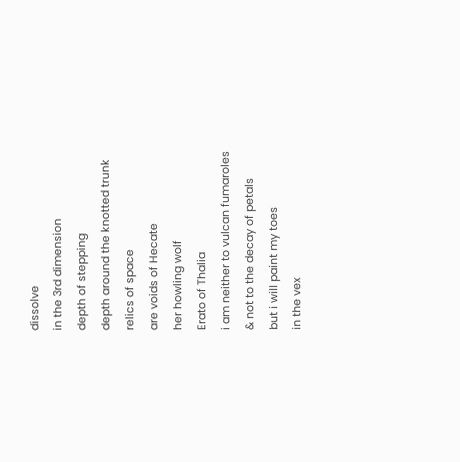dissolve
in the 3rd dimension
depth of stepping
depth around the knotted trunk
relics of space
are voids of Hecate
her howling wolf
Erato of Thalia
i am neither to vulcan fumaroles
& not to the decay of petals
but i will paint my toes
in the vex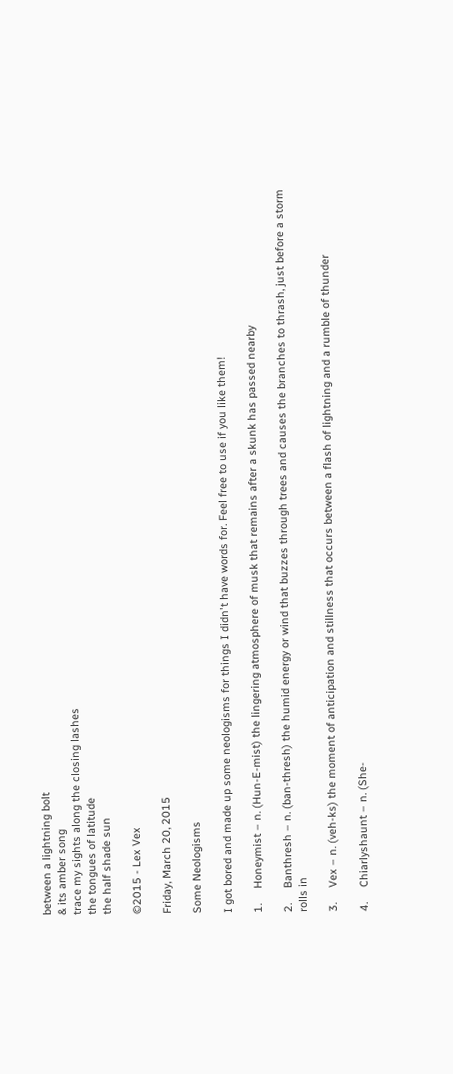between a lightning bolt
& its amber song
trace my sights along the closing lashes
the tongues of latitude
the half shade sun

©2015 - Lex Vex

Friday, March 20, 2015

Some Neologisms

I got bored and made up some neologisms for things I didn't have words for. Feel free to use if you like them!

1.     Honeymist – n. (Hun-E-mist) the lingering atmosphere of musk that remains after a skunk has passed nearby

2.     Banthresh – n. (ban-thresh) the humid energy or wind that buzzes through trees and causes the branches to thrash, just before a storm rolls in

3.     Vex – n. (veh-ks) the moment of anticipation and stillness that occurs between a flash of lightning and a rumble of thunder

4.     Chiarlyshaunt – n. (She-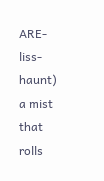ARE-liss-haunt) a mist that rolls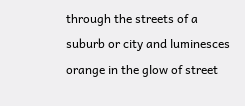through the streets of a suburb or city and luminesces orange in the glow of street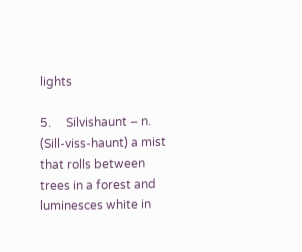lights

5.     Silvishaunt – n. (Sill-viss-haunt) a mist that rolls between trees in a forest and luminesces white in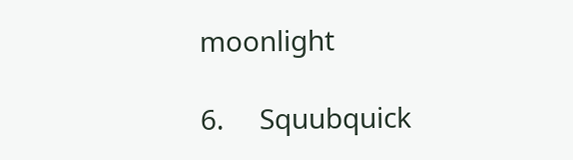moonlight

6.     Squubquick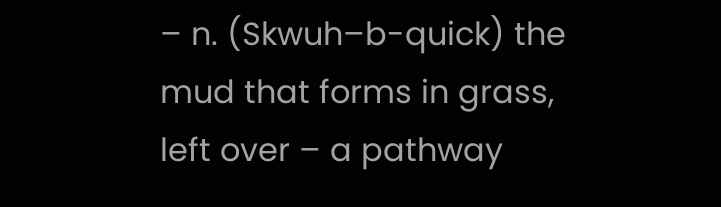– n. (Skwuh–b-quick) the mud that forms in grass, left over – a pathway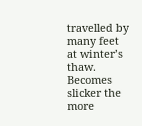travelled by many feet at winter’s thaw. Becomes slicker the more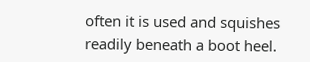often it is used and squishes readily beneath a boot heel.